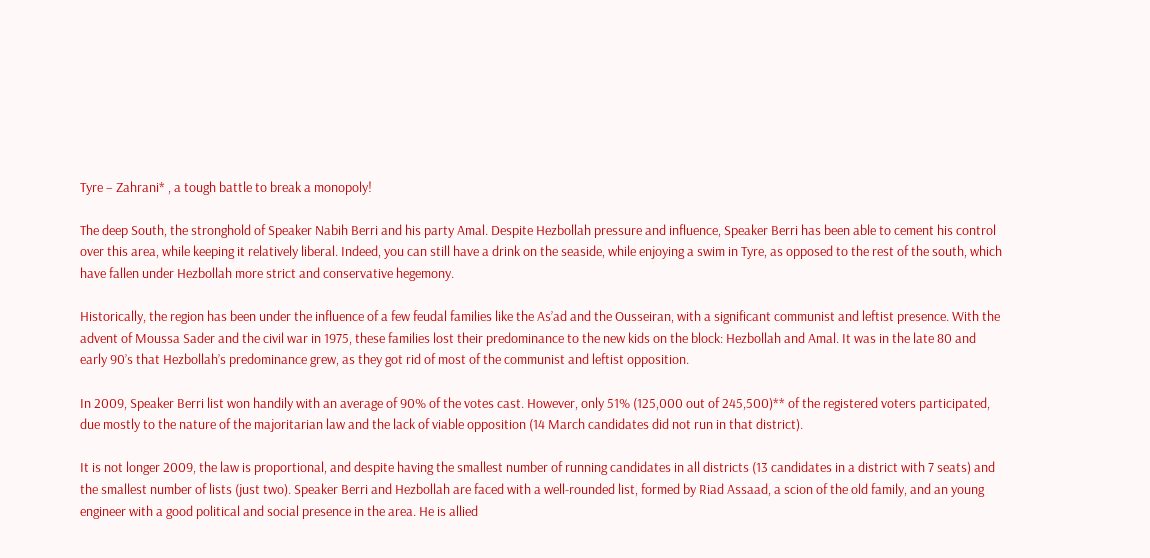Tyre – Zahrani* , a tough battle to break a monopoly!

The deep South, the stronghold of Speaker Nabih Berri and his party Amal. Despite Hezbollah pressure and influence, Speaker Berri has been able to cement his control over this area, while keeping it relatively liberal. Indeed, you can still have a drink on the seaside, while enjoying a swim in Tyre, as opposed to the rest of the south, which have fallen under Hezbollah more strict and conservative hegemony.

Historically, the region has been under the influence of a few feudal families like the As’ad and the Ousseiran, with a significant communist and leftist presence. With the advent of Moussa Sader and the civil war in 1975, these families lost their predominance to the new kids on the block: Hezbollah and Amal. It was in the late 80 and early 90’s that Hezbollah’s predominance grew, as they got rid of most of the communist and leftist opposition.

In 2009, Speaker Berri list won handily with an average of 90% of the votes cast. However, only 51% (125,000 out of 245,500)** of the registered voters participated, due mostly to the nature of the majoritarian law and the lack of viable opposition (14 March candidates did not run in that district).

It is not longer 2009, the law is proportional, and despite having the smallest number of running candidates in all districts (13 candidates in a district with 7 seats) and the smallest number of lists (just two). Speaker Berri and Hezbollah are faced with a well-rounded list, formed by Riad Assaad, a scion of the old family, and an young engineer with a good political and social presence in the area. He is allied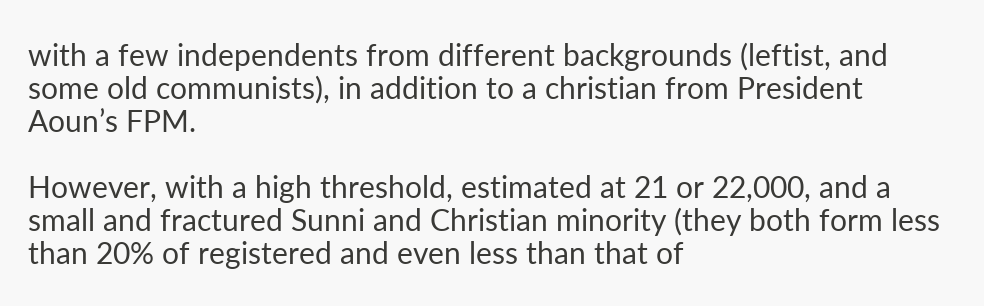with a few independents from different backgrounds (leftist, and some old communists), in addition to a christian from President Aoun’s FPM.

However, with a high threshold, estimated at 21 or 22,000, and a small and fractured Sunni and Christian minority (they both form less than 20% of registered and even less than that of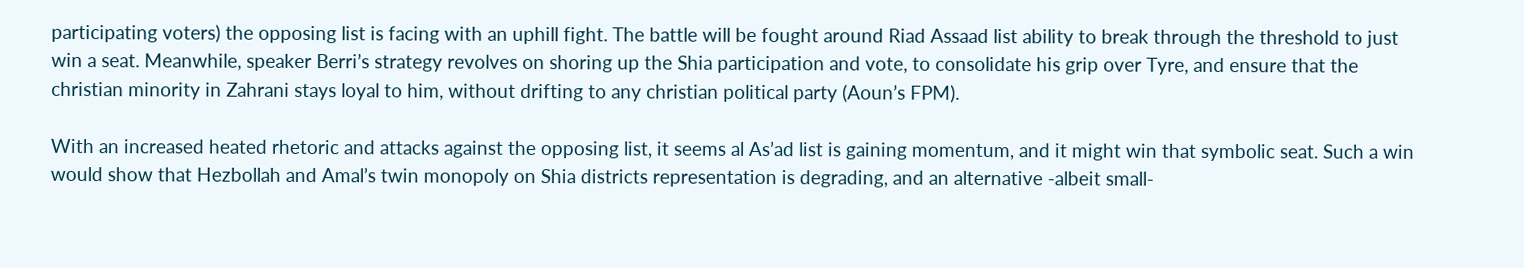participating voters) the opposing list is facing with an uphill fight. The battle will be fought around Riad Assaad list ability to break through the threshold to just win a seat. Meanwhile, speaker Berri’s strategy revolves on shoring up the Shia participation and vote, to consolidate his grip over Tyre, and ensure that the christian minority in Zahrani stays loyal to him, without drifting to any christian political party (Aoun’s FPM).

With an increased heated rhetoric and attacks against the opposing list, it seems al As’ad list is gaining momentum, and it might win that symbolic seat. Such a win would show that Hezbollah and Amal’s twin monopoly on Shia districts representation is degrading, and an alternative -albeit small-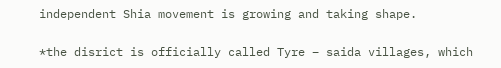independent Shia movement is growing and taking shape.

*the disrict is officially called Tyre – saida villages, which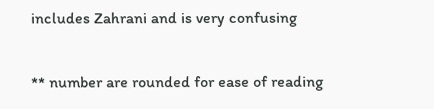includes Zahrani and is very confusing

** number are rounded for ease of reading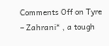Comments Off on Tyre – Zahrani* , a tough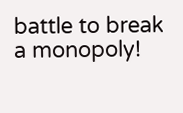battle to break a monopoly!